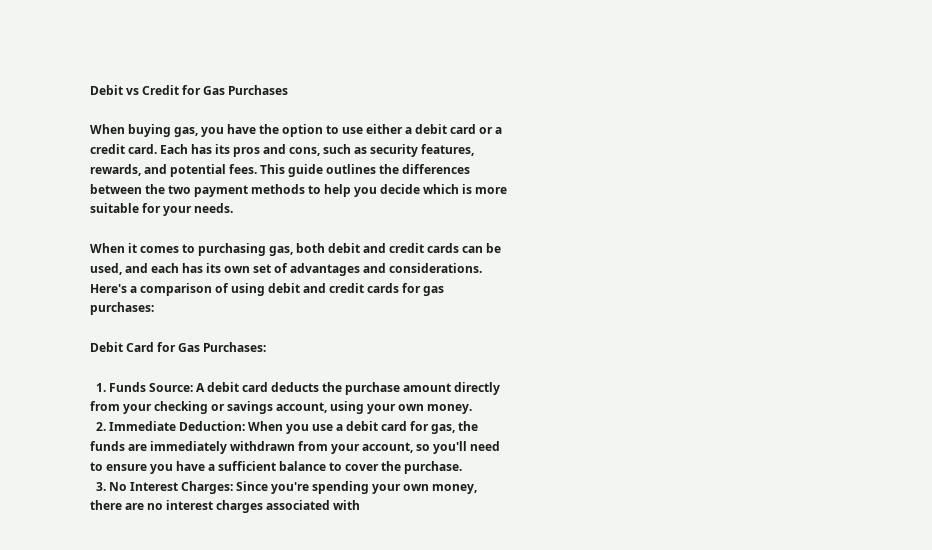Debit vs Credit for Gas Purchases

When buying gas, you have the option to use either a debit card or a credit card. Each has its pros and cons, such as security features, rewards, and potential fees. This guide outlines the differences between the two payment methods to help you decide which is more suitable for your needs.

When it comes to purchasing gas, both debit and credit cards can be used, and each has its own set of advantages and considerations. Here's a comparison of using debit and credit cards for gas purchases:

Debit Card for Gas Purchases:

  1. Funds Source: A debit card deducts the purchase amount directly from your checking or savings account, using your own money.
  2. Immediate Deduction: When you use a debit card for gas, the funds are immediately withdrawn from your account, so you'll need to ensure you have a sufficient balance to cover the purchase.
  3. No Interest Charges: Since you're spending your own money, there are no interest charges associated with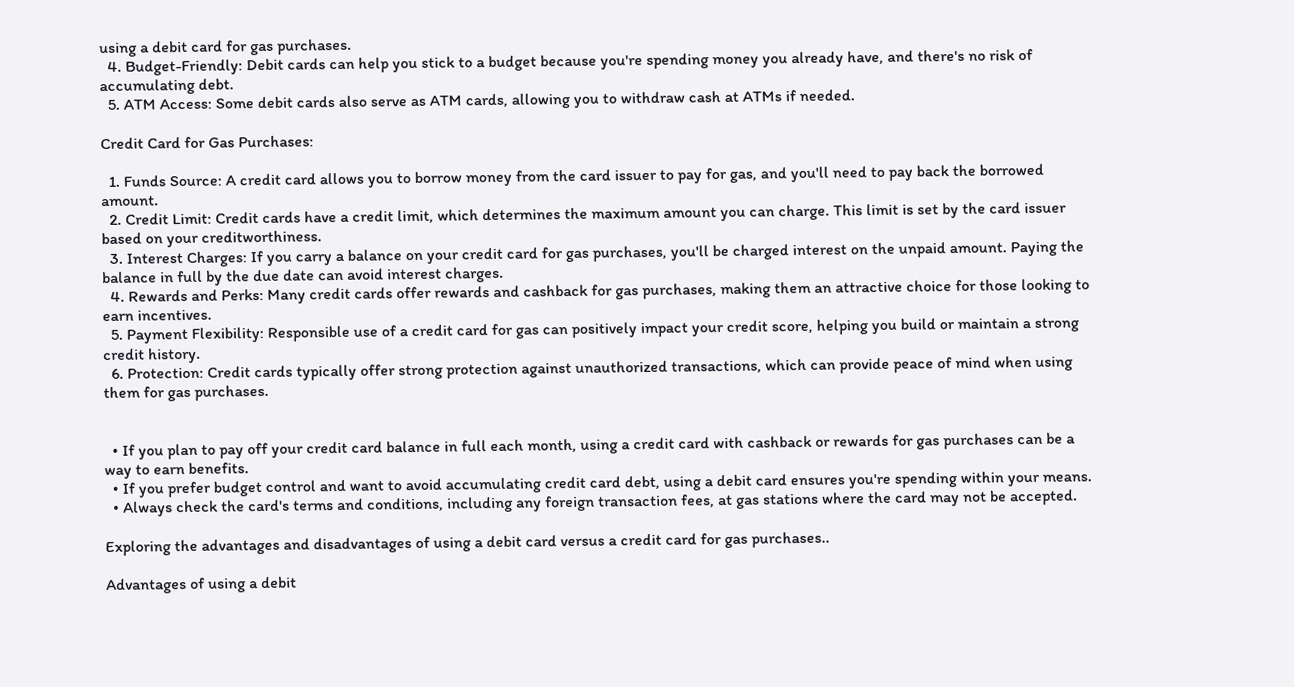using a debit card for gas purchases.
  4. Budget-Friendly: Debit cards can help you stick to a budget because you're spending money you already have, and there's no risk of accumulating debt.
  5. ATM Access: Some debit cards also serve as ATM cards, allowing you to withdraw cash at ATMs if needed.

Credit Card for Gas Purchases:

  1. Funds Source: A credit card allows you to borrow money from the card issuer to pay for gas, and you'll need to pay back the borrowed amount.
  2. Credit Limit: Credit cards have a credit limit, which determines the maximum amount you can charge. This limit is set by the card issuer based on your creditworthiness.
  3. Interest Charges: If you carry a balance on your credit card for gas purchases, you'll be charged interest on the unpaid amount. Paying the balance in full by the due date can avoid interest charges.
  4. Rewards and Perks: Many credit cards offer rewards and cashback for gas purchases, making them an attractive choice for those looking to earn incentives.
  5. Payment Flexibility: Responsible use of a credit card for gas can positively impact your credit score, helping you build or maintain a strong credit history.
  6. Protection: Credit cards typically offer strong protection against unauthorized transactions, which can provide peace of mind when using them for gas purchases.


  • If you plan to pay off your credit card balance in full each month, using a credit card with cashback or rewards for gas purchases can be a way to earn benefits.
  • If you prefer budget control and want to avoid accumulating credit card debt, using a debit card ensures you're spending within your means.
  • Always check the card's terms and conditions, including any foreign transaction fees, at gas stations where the card may not be accepted.

Exploring the advantages and disadvantages of using a debit card versus a credit card for gas purchases..

Advantages of using a debit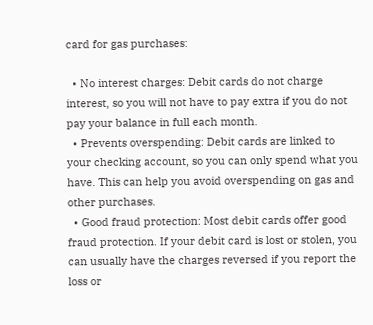card for gas purchases:

  • No interest charges: Debit cards do not charge interest, so you will not have to pay extra if you do not pay your balance in full each month.
  • Prevents overspending: Debit cards are linked to your checking account, so you can only spend what you have. This can help you avoid overspending on gas and other purchases.
  • Good fraud protection: Most debit cards offer good fraud protection. If your debit card is lost or stolen, you can usually have the charges reversed if you report the loss or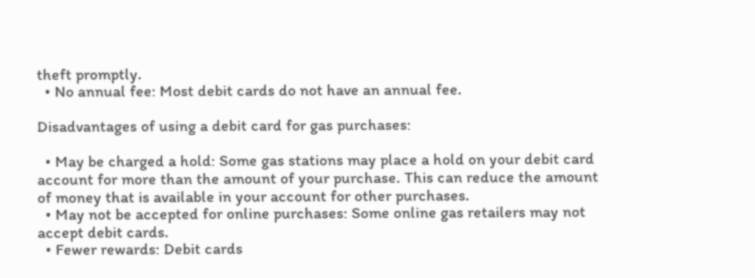theft promptly.
  • No annual fee: Most debit cards do not have an annual fee.

Disadvantages of using a debit card for gas purchases:

  • May be charged a hold: Some gas stations may place a hold on your debit card account for more than the amount of your purchase. This can reduce the amount of money that is available in your account for other purchases.
  • May not be accepted for online purchases: Some online gas retailers may not accept debit cards.
  • Fewer rewards: Debit cards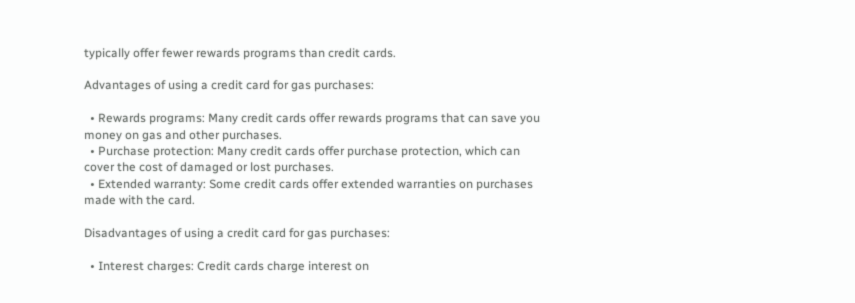typically offer fewer rewards programs than credit cards.

Advantages of using a credit card for gas purchases:

  • Rewards programs: Many credit cards offer rewards programs that can save you money on gas and other purchases.
  • Purchase protection: Many credit cards offer purchase protection, which can cover the cost of damaged or lost purchases.
  • Extended warranty: Some credit cards offer extended warranties on purchases made with the card.

Disadvantages of using a credit card for gas purchases:

  • Interest charges: Credit cards charge interest on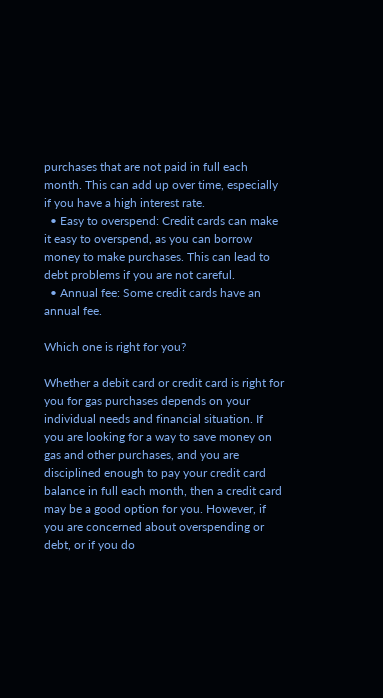purchases that are not paid in full each month. This can add up over time, especially if you have a high interest rate.
  • Easy to overspend: Credit cards can make it easy to overspend, as you can borrow money to make purchases. This can lead to debt problems if you are not careful.
  • Annual fee: Some credit cards have an annual fee.

Which one is right for you?

Whether a debit card or credit card is right for you for gas purchases depends on your individual needs and financial situation. If you are looking for a way to save money on gas and other purchases, and you are disciplined enough to pay your credit card balance in full each month, then a credit card may be a good option for you. However, if you are concerned about overspending or debt, or if you do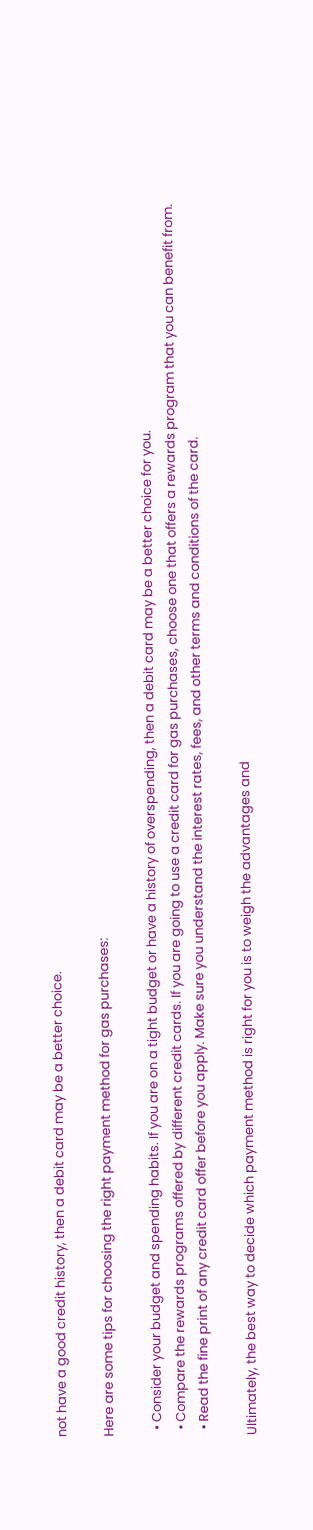not have a good credit history, then a debit card may be a better choice.

Here are some tips for choosing the right payment method for gas purchases:

  • Consider your budget and spending habits. If you are on a tight budget or have a history of overspending, then a debit card may be a better choice for you.
  • Compare the rewards programs offered by different credit cards. If you are going to use a credit card for gas purchases, choose one that offers a rewards program that you can benefit from.
  • Read the fine print of any credit card offer before you apply. Make sure you understand the interest rates, fees, and other terms and conditions of the card.

Ultimately, the best way to decide which payment method is right for you is to weigh the advantages and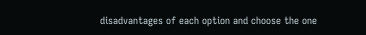disadvantages of each option and choose the one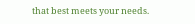that best meets your needs.